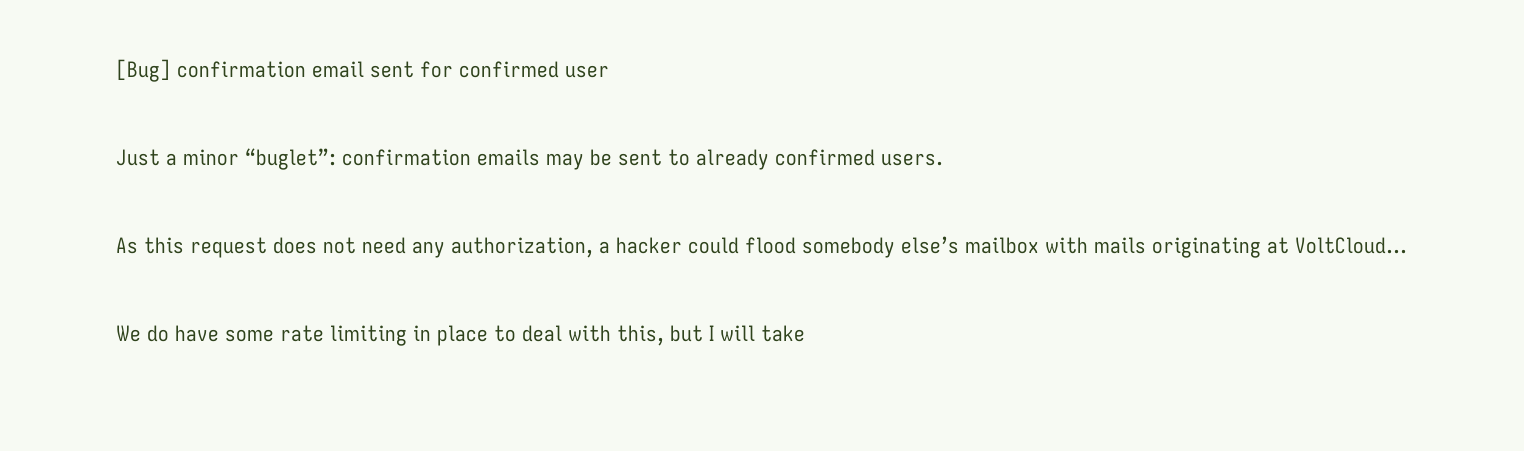[Bug] confirmation email sent for confirmed user

Just a minor “buglet”: confirmation emails may be sent to already confirmed users.

As this request does not need any authorization, a hacker could flood somebody else’s mailbox with mails originating at VoltCloud…

We do have some rate limiting in place to deal with this, but I will take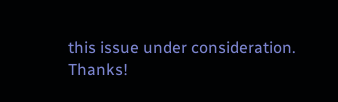this issue under consideration. Thanks!